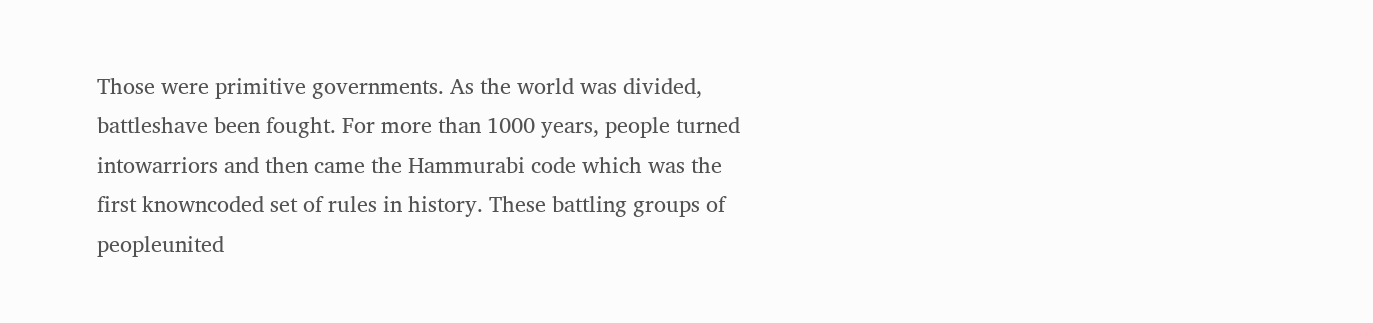Those were primitive governments. As the world was divided, battleshave been fought. For more than 1000 years, people turned intowarriors and then came the Hammurabi code which was the first knowncoded set of rules in history. These battling groups of peopleunited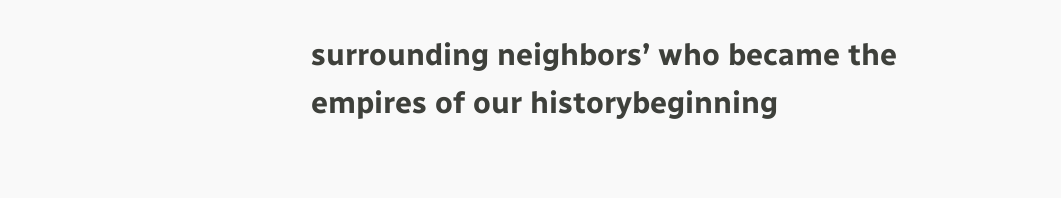surrounding neighbors’ who became the empires of our historybeginning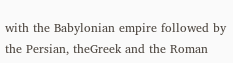with the Babylonian empire followed by the Persian, theGreek and the Roman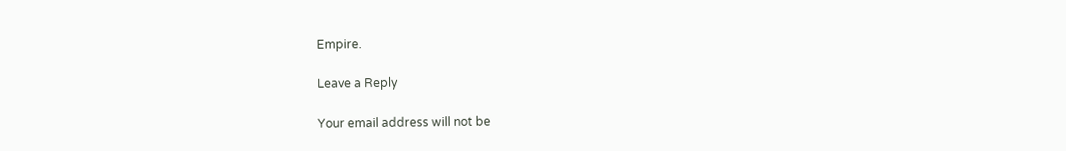Empire.

Leave a Reply

Your email address will not be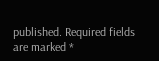published. Required fields are marked *